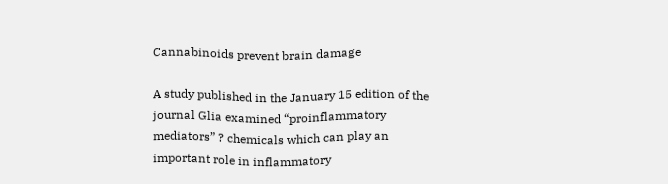Cannabinoids prevent brain damage

A study published in the January 15 edition of the journal Glia examined “proinflammatory mediators” ? chemicals which can play an important role in inflammatory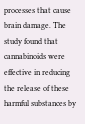processes that cause brain damage. The study found that cannabinoids were effective in reducing the release of these harmful substances by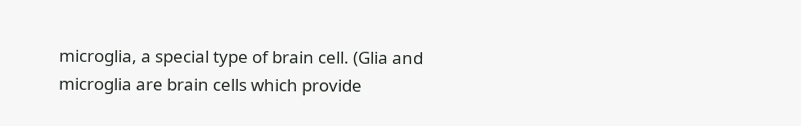microglia, a special type of brain cell. (Glia and microglia are brain cells which provide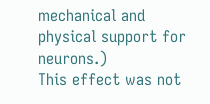mechanical and physical support for neurons.)
This effect was not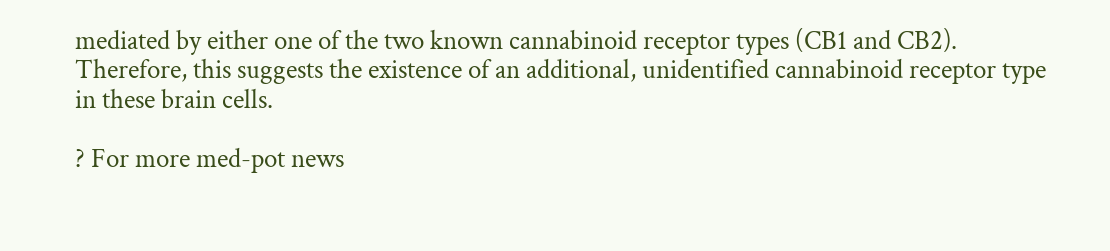mediated by either one of the two known cannabinoid receptor types (CB1 and CB2). Therefore, this suggests the existence of an additional, unidentified cannabinoid receptor type in these brain cells.

? For more med-pot news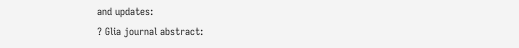and updates:
? Glia journal abstract: